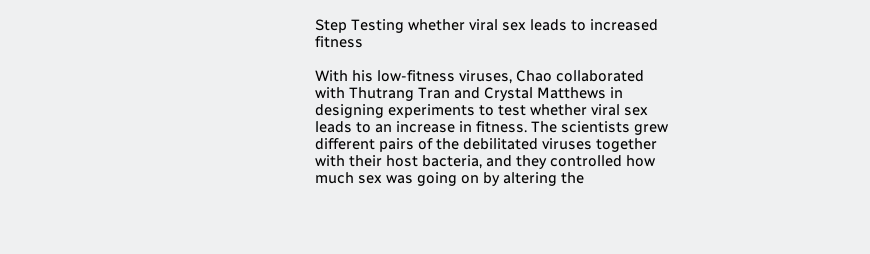Step Testing whether viral sex leads to increased fitness

With his low-fitness viruses, Chao collaborated with Thutrang Tran and Crystal Matthews in designing experiments to test whether viral sex leads to an increase in fitness. The scientists grew different pairs of the debilitated viruses together with their host bacteria, and they controlled how much sex was going on by altering the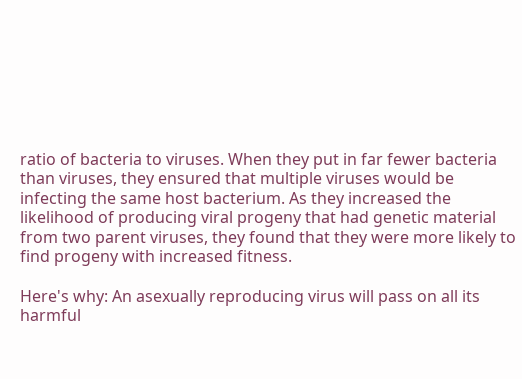ratio of bacteria to viruses. When they put in far fewer bacteria than viruses, they ensured that multiple viruses would be infecting the same host bacterium. As they increased the likelihood of producing viral progeny that had genetic material from two parent viruses, they found that they were more likely to find progeny with increased fitness.

Here's why: An asexually reproducing virus will pass on all its harmful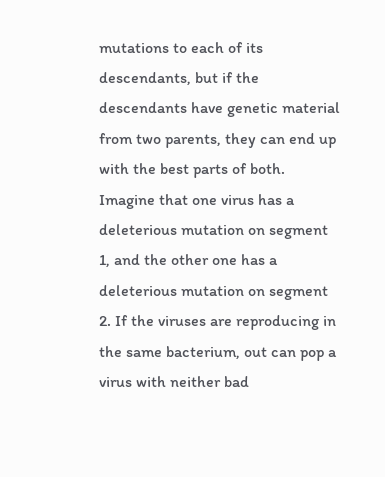mutations to each of its descendants, but if the descendants have genetic material from two parents, they can end up with the best parts of both. Imagine that one virus has a deleterious mutation on segment 1, and the other one has a deleterious mutation on segment 2. If the viruses are reproducing in the same bacterium, out can pop a virus with neither bad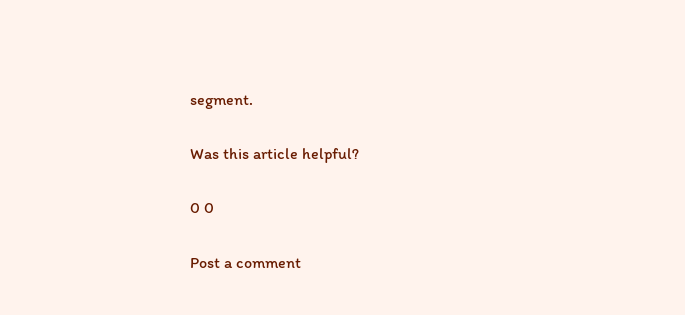segment.

Was this article helpful?

0 0

Post a comment